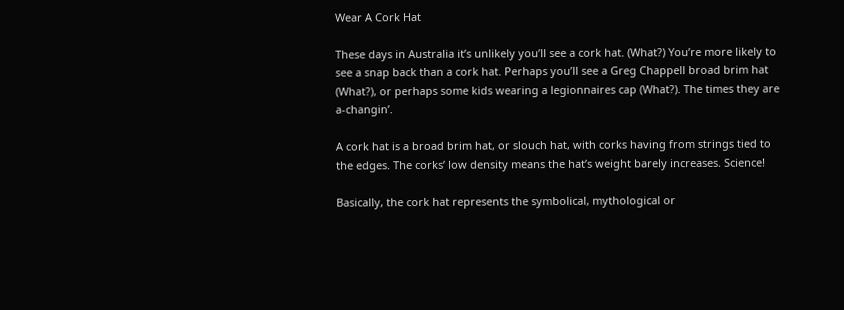Wear A Cork Hat

These days in Australia it’s unlikely you’ll see a cork hat. (What?) You’re more likely to see a snap back than a cork hat. Perhaps you’ll see a Greg Chappell broad brim hat (What?), or perhaps some kids wearing a legionnaires cap (What?). The times they are a-changin’.

A cork hat is a broad brim hat, or slouch hat, with corks having from strings tied to the edges. The corks’ low density means the hat’s weight barely increases. Science!

Basically, the cork hat represents the symbolical, mythological or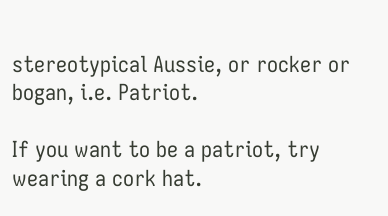stereotypical Aussie, or rocker or bogan, i.e. Patriot.

If you want to be a patriot, try wearing a cork hat.